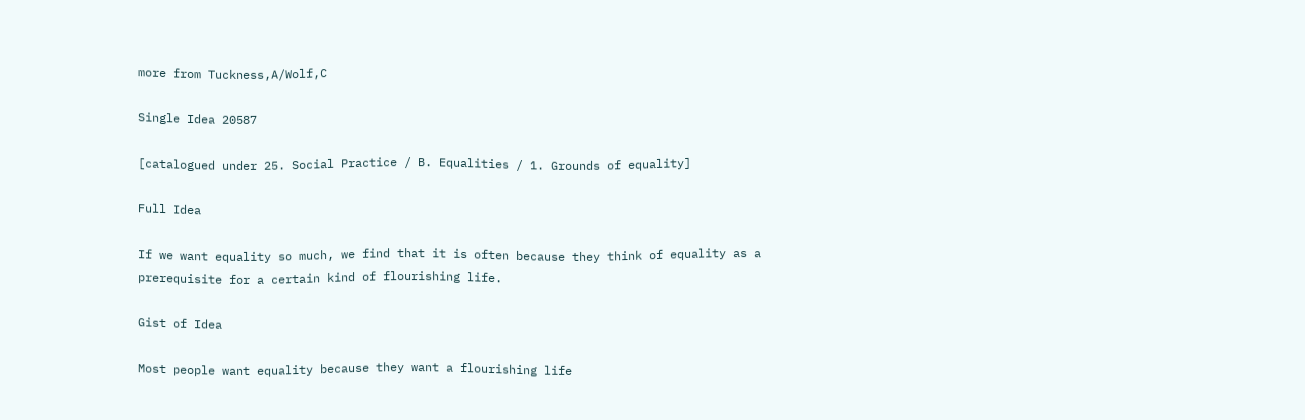more from Tuckness,A/Wolf,C

Single Idea 20587

[catalogued under 25. Social Practice / B. Equalities / 1. Grounds of equality]

Full Idea

If we want equality so much, we find that it is often because they think of equality as a prerequisite for a certain kind of flourishing life.

Gist of Idea

Most people want equality because they want a flourishing life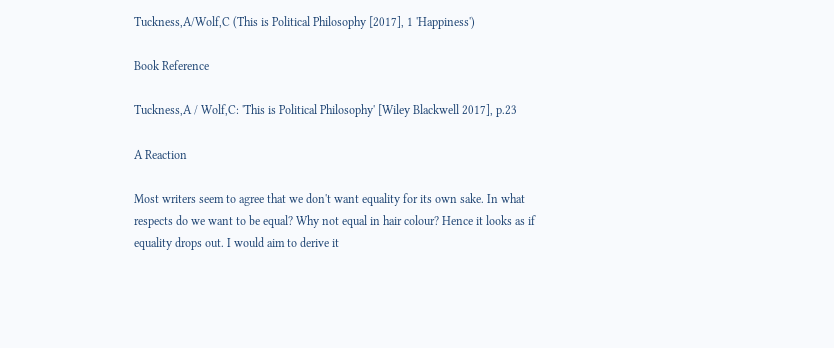Tuckness,A/Wolf,C (This is Political Philosophy [2017], 1 'Happiness')

Book Reference

Tuckness,A / Wolf,C: 'This is Political Philosophy' [Wiley Blackwell 2017], p.23

A Reaction

Most writers seem to agree that we don't want equality for its own sake. In what respects do we want to be equal? Why not equal in hair colour? Hence it looks as if equality drops out. I would aim to derive it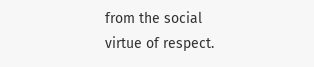from the social virtue of respect.